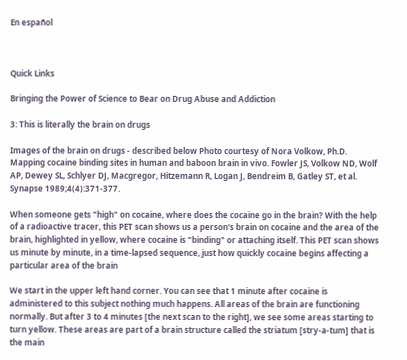En español



Quick Links

Bringing the Power of Science to Bear on Drug Abuse and Addiction

3: This is literally the brain on drugs

Images of the brain on drugs - described below Photo courtesy of Nora Volkow, Ph.D. Mapping cocaine binding sites in human and baboon brain in vivo. Fowler JS, Volkow ND, Wolf AP, Dewey SL, Schlyer DJ, Macgregor, Hitzemann R, Logan J, Bendreim B, Gatley ST, et al. Synapse 1989;4(4):371-377.

When someone gets "high" on cocaine, where does the cocaine go in the brain? With the help of a radioactive tracer, this PET scan shows us a person's brain on cocaine and the area of the brain, highlighted in yellow, where cocaine is "binding" or attaching itself. This PET scan shows us minute by minute, in a time-lapsed sequence, just how quickly cocaine begins affecting a particular area of the brain

We start in the upper left hand corner. You can see that 1 minute after cocaine is administered to this subject nothing much happens. All areas of the brain are functioning normally. But after 3 to 4 minutes [the next scan to the right], we see some areas starting to turn yellow. These areas are part of a brain structure called the striatum [stry-a-tum] that is the main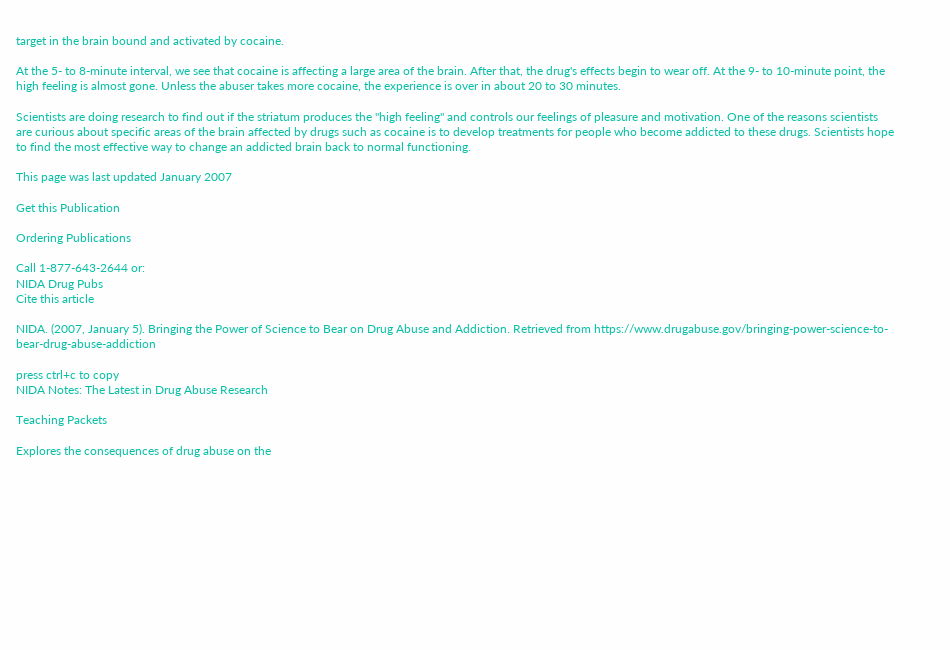target in the brain bound and activated by cocaine.

At the 5- to 8-minute interval, we see that cocaine is affecting a large area of the brain. After that, the drug's effects begin to wear off. At the 9- to 10-minute point, the high feeling is almost gone. Unless the abuser takes more cocaine, the experience is over in about 20 to 30 minutes.

Scientists are doing research to find out if the striatum produces the "high feeling" and controls our feelings of pleasure and motivation. One of the reasons scientists are curious about specific areas of the brain affected by drugs such as cocaine is to develop treatments for people who become addicted to these drugs. Scientists hope to find the most effective way to change an addicted brain back to normal functioning.

This page was last updated January 2007

Get this Publication

Ordering Publications

Call 1-877-643-2644 or:
NIDA Drug Pubs
Cite this article

NIDA. (2007, January 5). Bringing the Power of Science to Bear on Drug Abuse and Addiction. Retrieved from https://www.drugabuse.gov/bringing-power-science-to-bear-drug-abuse-addiction

press ctrl+c to copy
NIDA Notes: The Latest in Drug Abuse Research

Teaching Packets

Explores the consequences of drug abuse on the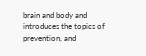brain and body and introduces the topics of prevention, and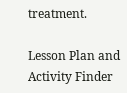treatment.

Lesson Plan and Activity Finder